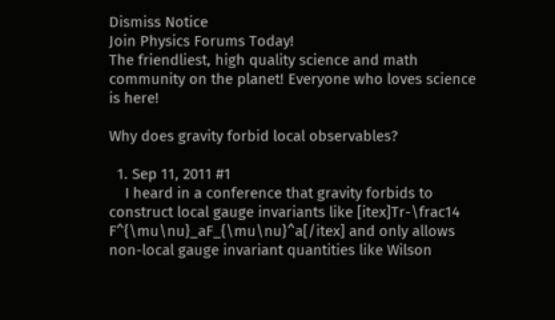Dismiss Notice
Join Physics Forums Today!
The friendliest, high quality science and math community on the planet! Everyone who loves science is here!

Why does gravity forbid local observables?

  1. Sep 11, 2011 #1
    I heard in a conference that gravity forbids to construct local gauge invariants like [itex]Tr-\frac14 F^{\mu\nu}_aF_{\mu\nu}^a[/itex] and only allows non-local gauge invariant quantities like Wilson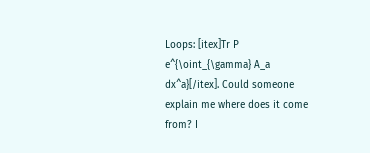Loops: [itex]Tr P e^{\oint_{\gamma} A_a dx^a}[/itex]. Could someone explain me where does it come from? I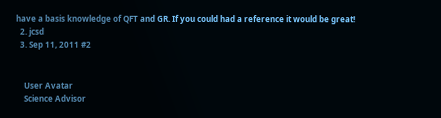have a basis knowledge of QFT and GR. If you could had a reference it would be great!
  2. jcsd
  3. Sep 11, 2011 #2


    User Avatar
    Science Advisor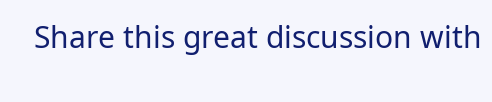Share this great discussion with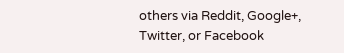others via Reddit, Google+, Twitter, or Facebook